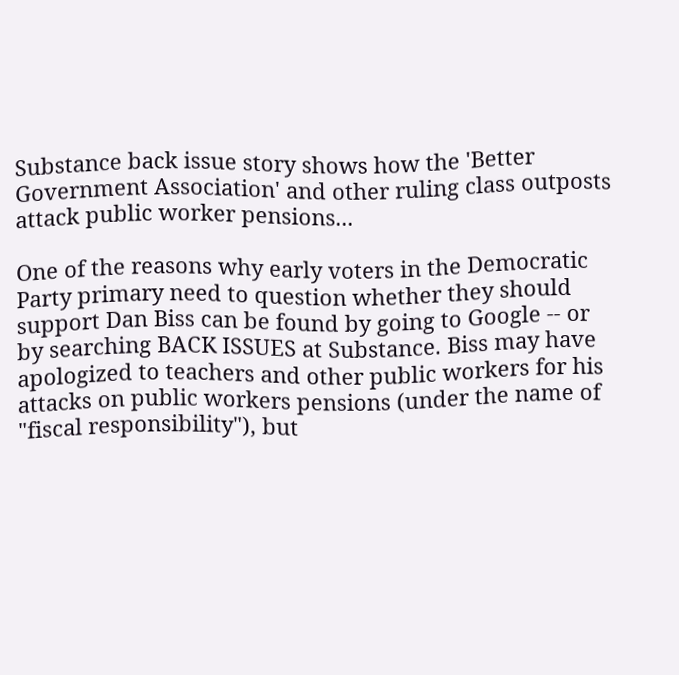Substance back issue story shows how the 'Better Government Association' and other ruling class outposts attack public worker pensions...

One of the reasons why early voters in the Democratic Party primary need to question whether they should support Dan Biss can be found by going to Google -- or by searching BACK ISSUES at Substance. Biss may have apologized to teachers and other public workers for his attacks on public workers pensions (under the name of "fiscal responsibility"), but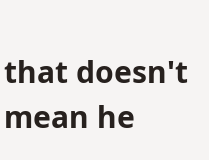that doesn't mean he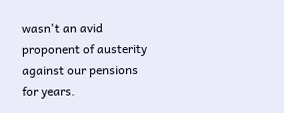wasn't an avid proponent of austerity against our pensions for years.